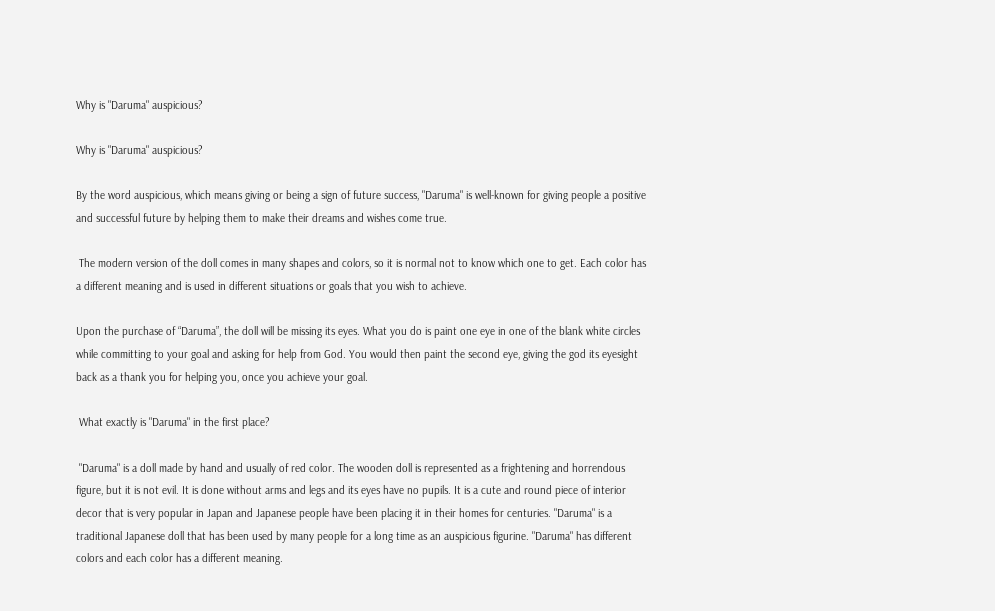Why is "Daruma" auspicious?

Why is "Daruma" auspicious?

By the word auspicious, which means giving or being a sign of future success, "Daruma" is well-known for giving people a positive and successful future by helping them to make their dreams and wishes come true.

 The modern version of the doll comes in many shapes and colors, so it is normal not to know which one to get. Each color has a different meaning and is used in different situations or goals that you wish to achieve.

Upon the purchase of “Daruma”, the doll will be missing its eyes. What you do is paint one eye in one of the blank white circles while committing to your goal and asking for help from God. You would then paint the second eye, giving the god its eyesight back as a thank you for helping you, once you achieve your goal.

 What exactly is "Daruma" in the first place?

 "Daruma" is a doll made by hand and usually of red color. The wooden doll is represented as a frightening and horrendous figure, but it is not evil. It is done without arms and legs and its eyes have no pupils. It is a cute and round piece of interior decor that is very popular in Japan and Japanese people have been placing it in their homes for centuries. "Daruma" is a traditional Japanese doll that has been used by many people for a long time as an auspicious figurine. "Daruma" has different colors and each color has a different meaning.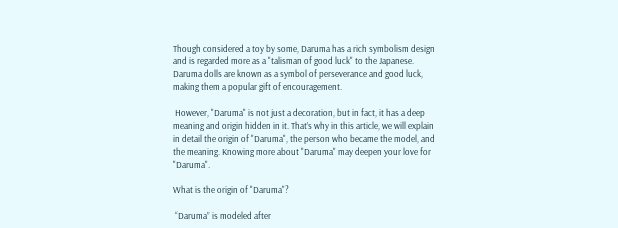Though considered a toy by some, Daruma has a rich symbolism design and is regarded more as a "talisman of good luck" to the Japanese. Daruma dolls are known as a symbol of perseverance and good luck, making them a popular gift of encouragement.

 However, "Daruma" is not just a decoration, but in fact, it has a deep meaning and origin hidden in it. That’s why in this article, we will explain in detail the origin of "Daruma", the person who became the model, and the meaning. Knowing more about "Daruma" may deepen your love for "Daruma".

What is the origin of "Daruma"?

 “Daruma” is modeled after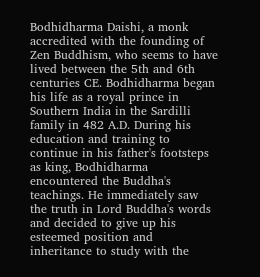Bodhidharma Daishi, a monk accredited with the founding of Zen Buddhism, who seems to have lived between the 5th and 6th centuries CE. Bodhidharma began his life as a royal prince in Southern India in the Sardilli family in 482 A.D. During his education and training to continue in his father's footsteps as king, Bodhidharma encountered the Buddha's teachings. He immediately saw the truth in Lord Buddha's words and decided to give up his esteemed position and inheritance to study with the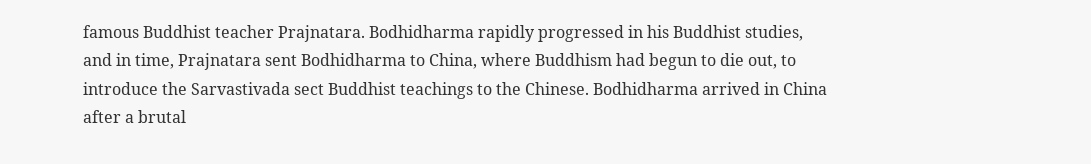famous Buddhist teacher Prajnatara. Bodhidharma rapidly progressed in his Buddhist studies, and in time, Prajnatara sent Bodhidharma to China, where Buddhism had begun to die out, to introduce the Sarvastivada sect Buddhist teachings to the Chinese. Bodhidharma arrived in China after a brutal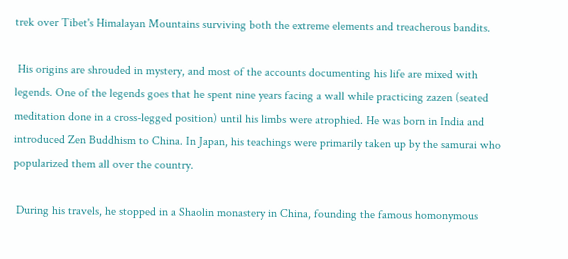trek over Tibet's Himalayan Mountains surviving both the extreme elements and treacherous bandits.

 His origins are shrouded in mystery, and most of the accounts documenting his life are mixed with legends. One of the legends goes that he spent nine years facing a wall while practicing zazen (seated meditation done in a cross-legged position) until his limbs were atrophied. He was born in India and introduced Zen Buddhism to China. In Japan, his teachings were primarily taken up by the samurai who popularized them all over the country.

 During his travels, he stopped in a Shaolin monastery in China, founding the famous homonymous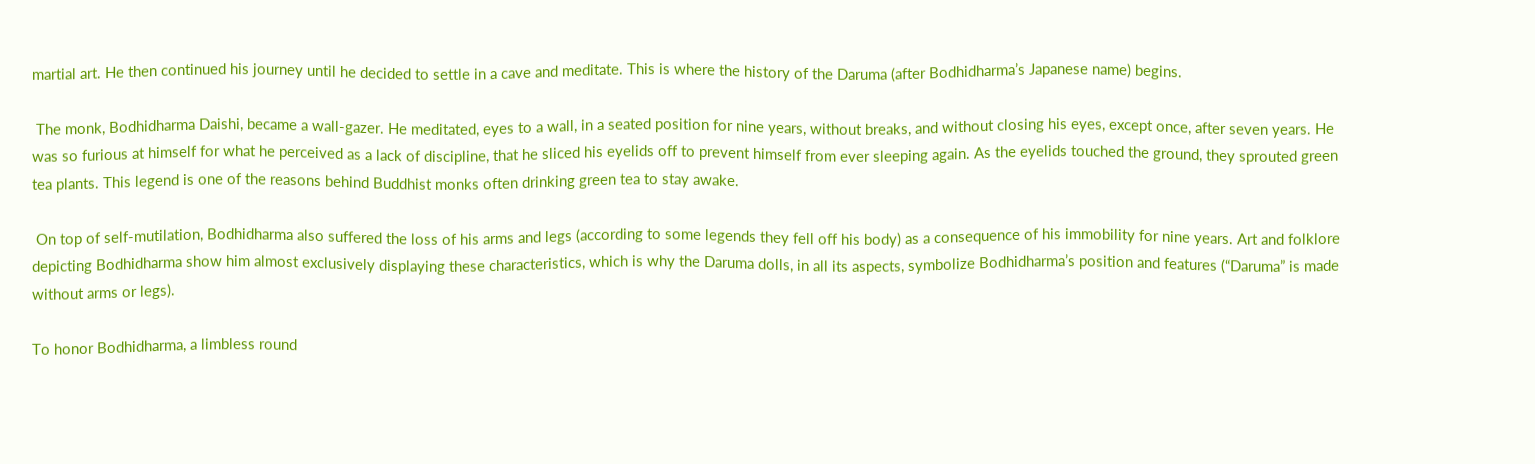martial art. He then continued his journey until he decided to settle in a cave and meditate. This is where the history of the Daruma (after Bodhidharma’s Japanese name) begins.

 The monk, Bodhidharma Daishi, became a wall-gazer. He meditated, eyes to a wall, in a seated position for nine years, without breaks, and without closing his eyes, except once, after seven years. He was so furious at himself for what he perceived as a lack of discipline, that he sliced his eyelids off to prevent himself from ever sleeping again. As the eyelids touched the ground, they sprouted green tea plants. This legend is one of the reasons behind Buddhist monks often drinking green tea to stay awake.

 On top of self-mutilation, Bodhidharma also suffered the loss of his arms and legs (according to some legends they fell off his body) as a consequence of his immobility for nine years. Art and folklore depicting Bodhidharma show him almost exclusively displaying these characteristics, which is why the Daruma dolls, in all its aspects, symbolize Bodhidharma’s position and features (“Daruma” is made without arms or legs).

To honor Bodhidharma, a limbless round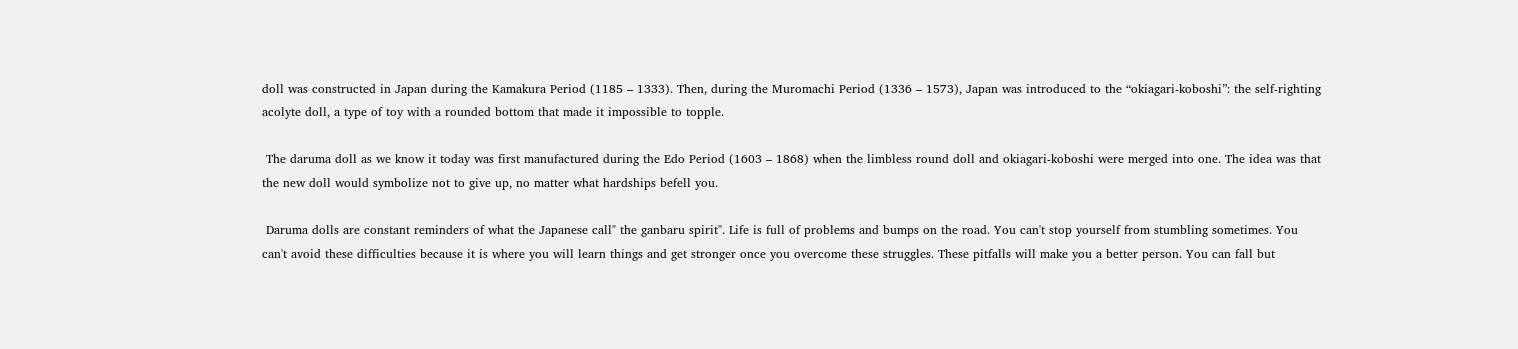doll was constructed in Japan during the Kamakura Period (1185 – 1333). Then, during the Muromachi Period (1336 – 1573), Japan was introduced to the “okiagari-koboshi”: the self-righting acolyte doll, a type of toy with a rounded bottom that made it impossible to topple.

 The daruma doll as we know it today was first manufactured during the Edo Period (1603 – 1868) when the limbless round doll and okiagari-koboshi were merged into one. The idea was that the new doll would symbolize not to give up, no matter what hardships befell you.

 Daruma dolls are constant reminders of what the Japanese call" the ganbaru spirit". Life is full of problems and bumps on the road. You can't stop yourself from stumbling sometimes. You can't avoid these difficulties because it is where you will learn things and get stronger once you overcome these struggles. These pitfalls will make you a better person. You can fall but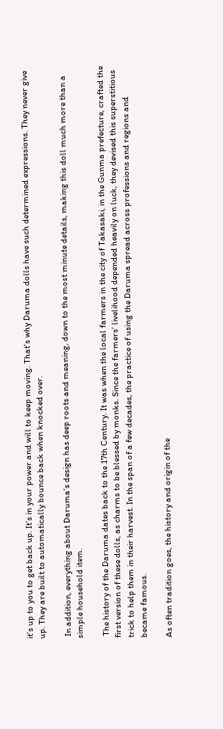it’s up to you to get back up. It’s in your power and will to keep moving. That’s why Daruma dolls have such determined expressions. They never give up. They are built to automatically bounce back when knocked over.

 In addition, everything about Daruma’s design has deep roots and meaning, down to the most minute details, making this doll much more than a simple household item.

 The history of the Daruma dates back to the 17th Century. It was when the local farmers in the city of Takasaki, in the Gunma prefecture, crafted the first version of these dolls, as charms to be blessed by monks. Since the farmers’ livelihood depended heavily on luck, they devised this superstitious trick to help them in their harvest. In the span of a few decades, the practice of using the Daruma spread across professions and regions and became famous.

As often tradition goes, the history and origin of the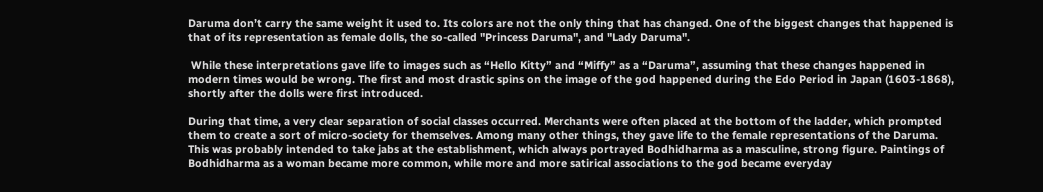Daruma don’t carry the same weight it used to. Its colors are not the only thing that has changed. One of the biggest changes that happened is that of its representation as female dolls, the so-called "Princess Daruma", and "Lady Daruma".

 While these interpretations gave life to images such as “Hello Kitty” and “Miffy” as a “Daruma”, assuming that these changes happened in modern times would be wrong. The first and most drastic spins on the image of the god happened during the Edo Period in Japan (1603-1868), shortly after the dolls were first introduced.

During that time, a very clear separation of social classes occurred. Merchants were often placed at the bottom of the ladder, which prompted them to create a sort of micro-society for themselves. Among many other things, they gave life to the female representations of the Daruma. This was probably intended to take jabs at the establishment, which always portrayed Bodhidharma as a masculine, strong figure. Paintings of Bodhidharma as a woman became more common, while more and more satirical associations to the god became everyday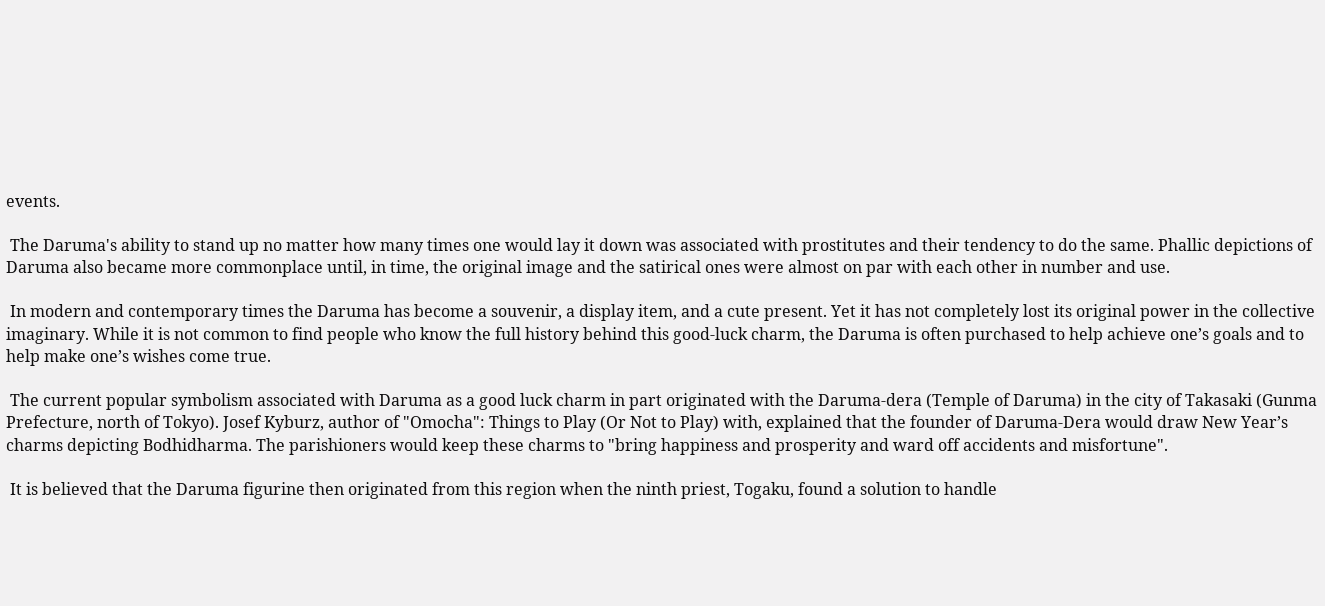events.

 The Daruma's ability to stand up no matter how many times one would lay it down was associated with prostitutes and their tendency to do the same. Phallic depictions of Daruma also became more commonplace until, in time, the original image and the satirical ones were almost on par with each other in number and use.

 In modern and contemporary times the Daruma has become a souvenir, a display item, and a cute present. Yet it has not completely lost its original power in the collective imaginary. While it is not common to find people who know the full history behind this good-luck charm, the Daruma is often purchased to help achieve one’s goals and to help make one’s wishes come true.

 The current popular symbolism associated with Daruma as a good luck charm in part originated with the Daruma-dera (Temple of Daruma) in the city of Takasaki (Gunma Prefecture, north of Tokyo). Josef Kyburz, author of "Omocha": Things to Play (Or Not to Play) with, explained that the founder of Daruma-Dera would draw New Year’s charms depicting Bodhidharma. The parishioners would keep these charms to "bring happiness and prosperity and ward off accidents and misfortune".

 It is believed that the Daruma figurine then originated from this region when the ninth priest, Togaku, found a solution to handle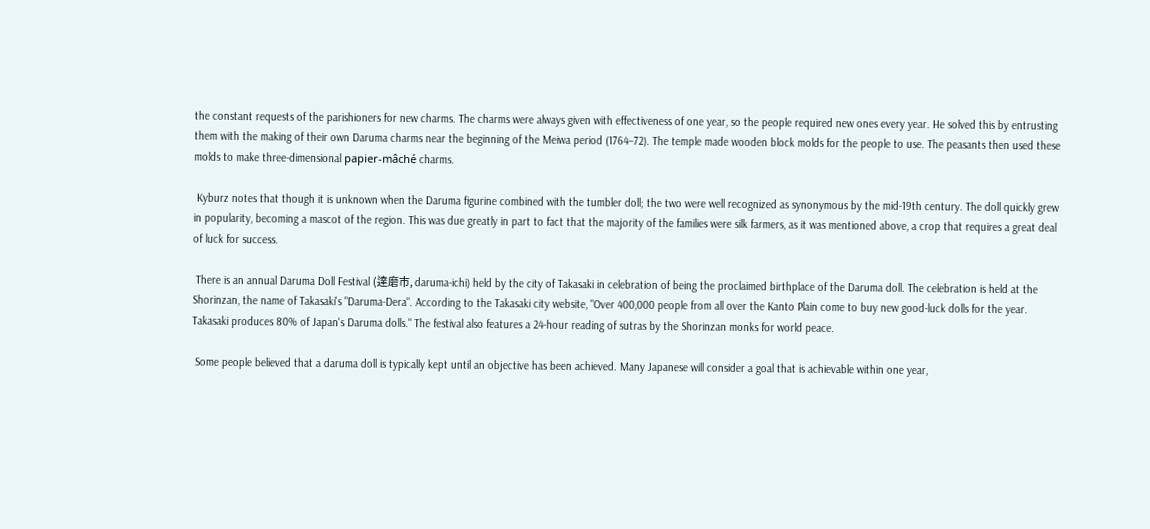the constant requests of the parishioners for new charms. The charms were always given with effectiveness of one year, so the people required new ones every year. He solved this by entrusting them with the making of their own Daruma charms near the beginning of the Meiwa period (1764–72). The temple made wooden block molds for the people to use. The peasants then used these molds to make three-dimensional papier-mâché charms.

 Kyburz notes that though it is unknown when the Daruma figurine combined with the tumbler doll; the two were well recognized as synonymous by the mid-19th century. The doll quickly grew in popularity, becoming a mascot of the region. This was due greatly in part to fact that the majority of the families were silk farmers, as it was mentioned above, a crop that requires a great deal of luck for success.

 There is an annual Daruma Doll Festival (達磨市, daruma-ichi) held by the city of Takasaki in celebration of being the proclaimed birthplace of the Daruma doll. The celebration is held at the Shorinzan, the name of Takasaki's "Daruma-Dera". According to the Takasaki city website, "Over 400,000 people from all over the Kanto Plain come to buy new good-luck dolls for the year. Takasaki produces 80% of Japan's Daruma dolls." The festival also features a 24-hour reading of sutras by the Shorinzan monks for world peace.

 Some people believed that a daruma doll is typically kept until an objective has been achieved. Many Japanese will consider a goal that is achievable within one year,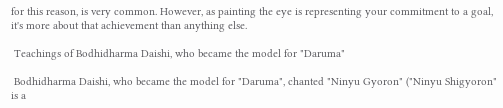for this reason, is very common. However, as painting the eye is representing your commitment to a goal, it's more about that achievement than anything else.

 Teachings of Bodhidharma Daishi, who became the model for "Daruma"

 Bodhidharma Daishi, who became the model for "Daruma", chanted "Ninyu Gyoron" ("Ninyu Shigyoron" is a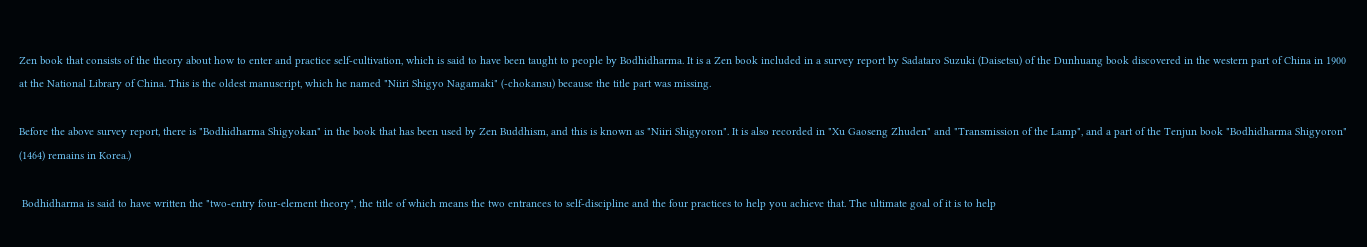Zen book that consists of the theory about how to enter and practice self-cultivation, which is said to have been taught to people by Bodhidharma. It is a Zen book included in a survey report by Sadataro Suzuki (Daisetsu) of the Dunhuang book discovered in the western part of China in 1900 at the National Library of China. This is the oldest manuscript, which he named "Niiri Shigyo Nagamaki" (-chokansu) because the title part was missing.

Before the above survey report, there is "Bodhidharma Shigyokan" in the book that has been used by Zen Buddhism, and this is known as "Niiri Shigyoron". It is also recorded in "Xu Gaoseng Zhuden" and "Transmission of the Lamp", and a part of the Tenjun book "Bodhidharma Shigyoron" (1464) remains in Korea.)

 Bodhidharma is said to have written the "two-entry four-element theory", the title of which means the two entrances to self-discipline and the four practices to help you achieve that. The ultimate goal of it is to help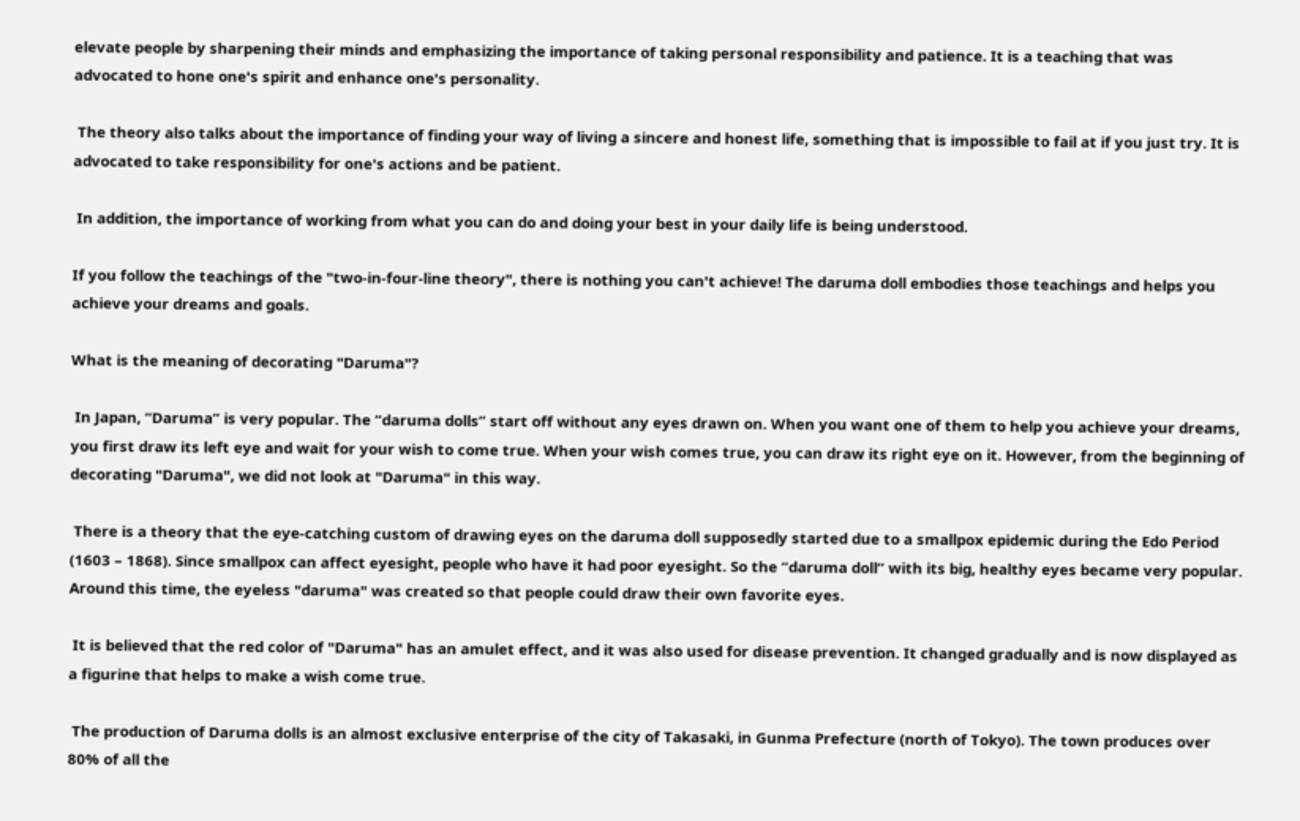elevate people by sharpening their minds and emphasizing the importance of taking personal responsibility and patience. It is a teaching that was advocated to hone one's spirit and enhance one's personality.

 The theory also talks about the importance of finding your way of living a sincere and honest life, something that is impossible to fail at if you just try. It is advocated to take responsibility for one's actions and be patient.

 In addition, the importance of working from what you can do and doing your best in your daily life is being understood.

If you follow the teachings of the "two-in-four-line theory", there is nothing you can't achieve! The daruma doll embodies those teachings and helps you achieve your dreams and goals.

What is the meaning of decorating "Daruma"?

 In Japan, “Daruma” is very popular. The “daruma dolls” start off without any eyes drawn on. When you want one of them to help you achieve your dreams, you first draw its left eye and wait for your wish to come true. When your wish comes true, you can draw its right eye on it. However, from the beginning of decorating "Daruma", we did not look at "Daruma" in this way.

 There is a theory that the eye-catching custom of drawing eyes on the daruma doll supposedly started due to a smallpox epidemic during the Edo Period (1603 – 1868). Since smallpox can affect eyesight, people who have it had poor eyesight. So the “daruma doll” with its big, healthy eyes became very popular. Around this time, the eyeless "daruma" was created so that people could draw their own favorite eyes.

 It is believed that the red color of "Daruma" has an amulet effect, and it was also used for disease prevention. It changed gradually and is now displayed as a figurine that helps to make a wish come true.

 The production of Daruma dolls is an almost exclusive enterprise of the city of Takasaki, in Gunma Prefecture (north of Tokyo). The town produces over 80% of all the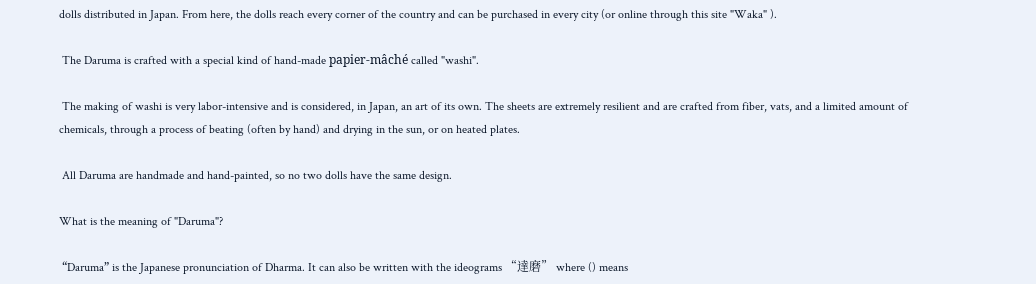dolls distributed in Japan. From here, the dolls reach every corner of the country and can be purchased in every city (or online through this site "Waka" ).

 The Daruma is crafted with a special kind of hand-made papier-mâché called "washi".

 The making of washi is very labor-intensive and is considered, in Japan, an art of its own. The sheets are extremely resilient and are crafted from fiber, vats, and a limited amount of chemicals, through a process of beating (often by hand) and drying in the sun, or on heated plates.

 All Daruma are handmade and hand-painted, so no two dolls have the same design.

What is the meaning of "Daruma"?

 “Daruma” is the Japanese pronunciation of Dharma. It can also be written with the ideograms “達磨” where () means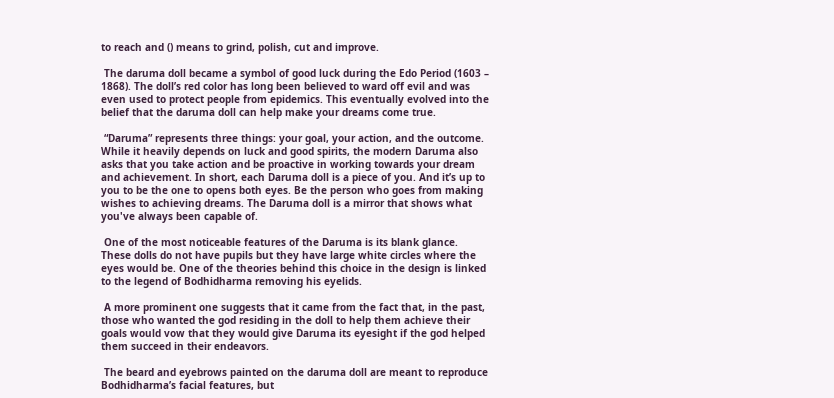to reach and () means to grind, polish, cut and improve.

 The daruma doll became a symbol of good luck during the Edo Period (1603 – 1868). The doll’s red color has long been believed to ward off evil and was even used to protect people from epidemics. This eventually evolved into the belief that the daruma doll can help make your dreams come true.

 “Daruma” represents three things: your goal, your action, and the outcome. While it heavily depends on luck and good spirits, the modern Daruma also asks that you take action and be proactive in working towards your dream and achievement. In short, each Daruma doll is a piece of you. And it’s up to you to be the one to opens both eyes. Be the person who goes from making wishes to achieving dreams. The Daruma doll is a mirror that shows what you've always been capable of.

 One of the most noticeable features of the Daruma is its blank glance. These dolls do not have pupils but they have large white circles where the eyes would be. One of the theories behind this choice in the design is linked to the legend of Bodhidharma removing his eyelids.

 A more prominent one suggests that it came from the fact that, in the past, those who wanted the god residing in the doll to help them achieve their goals would vow that they would give Daruma its eyesight if the god helped them succeed in their endeavors.

 The beard and eyebrows painted on the daruma doll are meant to reproduce Bodhidharma’s facial features, but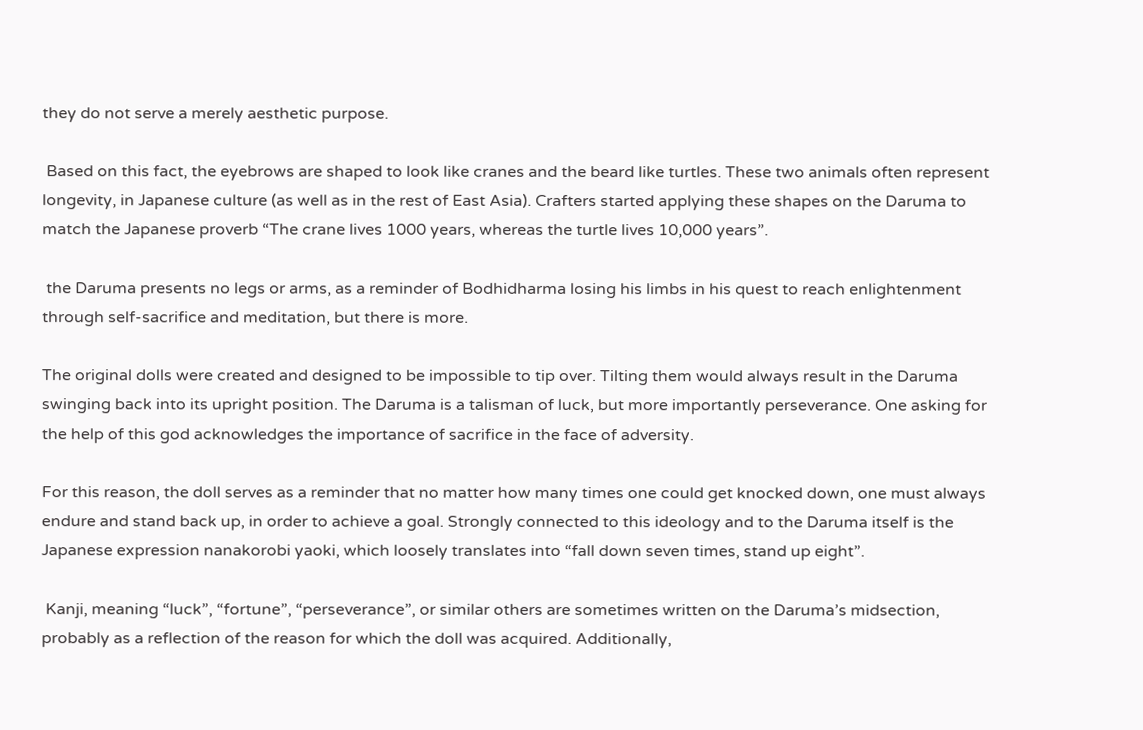they do not serve a merely aesthetic purpose.

 Based on this fact, the eyebrows are shaped to look like cranes and the beard like turtles. These two animals often represent longevity, in Japanese culture (as well as in the rest of East Asia). Crafters started applying these shapes on the Daruma to match the Japanese proverb “The crane lives 1000 years, whereas the turtle lives 10,000 years”.

 the Daruma presents no legs or arms, as a reminder of Bodhidharma losing his limbs in his quest to reach enlightenment through self-sacrifice and meditation, but there is more.

The original dolls were created and designed to be impossible to tip over. Tilting them would always result in the Daruma swinging back into its upright position. The Daruma is a talisman of luck, but more importantly perseverance. One asking for the help of this god acknowledges the importance of sacrifice in the face of adversity.

For this reason, the doll serves as a reminder that no matter how many times one could get knocked down, one must always endure and stand back up, in order to achieve a goal. Strongly connected to this ideology and to the Daruma itself is the Japanese expression nanakorobi yaoki, which loosely translates into “fall down seven times, stand up eight”.

 Kanji, meaning “luck”, “fortune”, “perseverance”, or similar others are sometimes written on the Daruma’s midsection, probably as a reflection of the reason for which the doll was acquired. Additionally,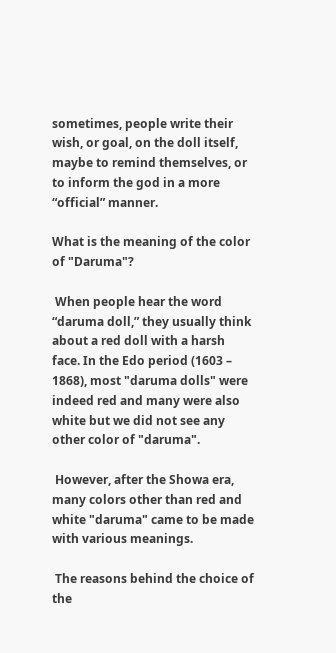sometimes, people write their wish, or goal, on the doll itself, maybe to remind themselves, or to inform the god in a more “official” manner.

What is the meaning of the color of "Daruma"?

 When people hear the word “daruma doll,” they usually think about a red doll with a harsh face. In the Edo period (1603 – 1868), most "daruma dolls" were indeed red and many were also white but we did not see any other color of "daruma".

 However, after the Showa era, many colors other than red and white "daruma" came to be made with various meanings.

 The reasons behind the choice of the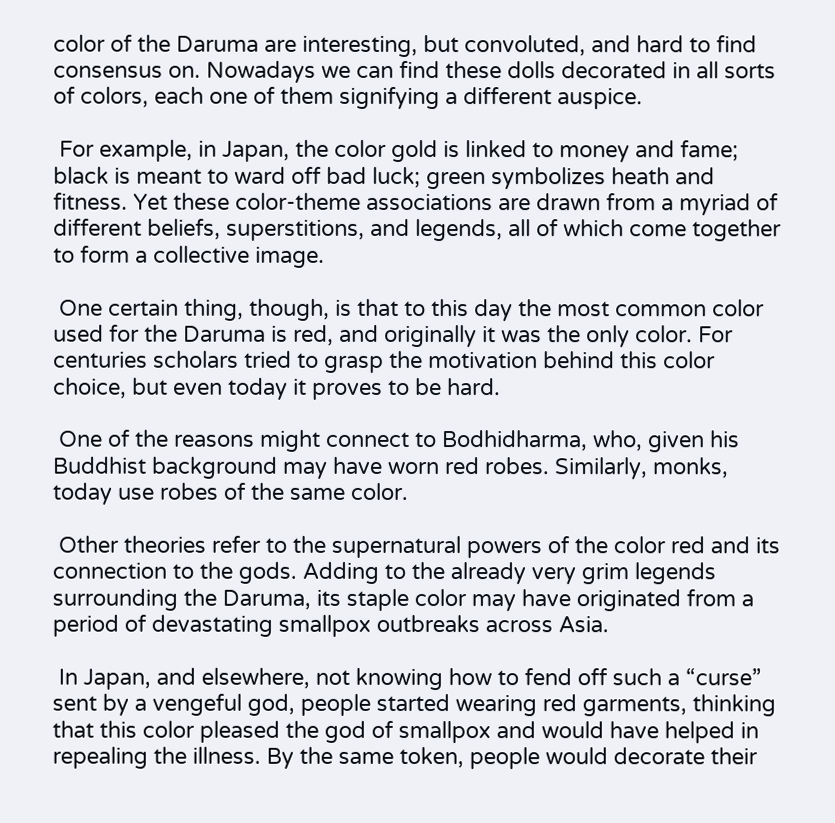color of the Daruma are interesting, but convoluted, and hard to find consensus on. Nowadays we can find these dolls decorated in all sorts of colors, each one of them signifying a different auspice.

 For example, in Japan, the color gold is linked to money and fame; black is meant to ward off bad luck; green symbolizes heath and fitness. Yet these color-theme associations are drawn from a myriad of different beliefs, superstitions, and legends, all of which come together to form a collective image.

 One certain thing, though, is that to this day the most common color used for the Daruma is red, and originally it was the only color. For centuries scholars tried to grasp the motivation behind this color choice, but even today it proves to be hard.

 One of the reasons might connect to Bodhidharma, who, given his Buddhist background may have worn red robes. Similarly, monks, today use robes of the same color.

 Other theories refer to the supernatural powers of the color red and its connection to the gods. Adding to the already very grim legends surrounding the Daruma, its staple color may have originated from a period of devastating smallpox outbreaks across Asia.

 In Japan, and elsewhere, not knowing how to fend off such a “curse” sent by a vengeful god, people started wearing red garments, thinking that this color pleased the god of smallpox and would have helped in repealing the illness. By the same token, people would decorate their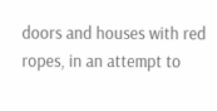doors and houses with red ropes, in an attempt to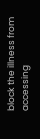block the illness from accessing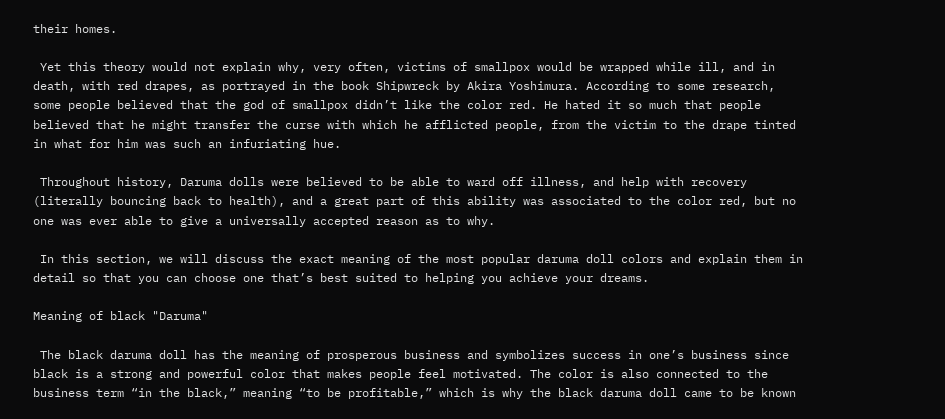their homes.

 Yet this theory would not explain why, very often, victims of smallpox would be wrapped while ill, and in death, with red drapes, as portrayed in the book Shipwreck by Akira Yoshimura. According to some research, some people believed that the god of smallpox didn’t like the color red. He hated it so much that people believed that he might transfer the curse with which he afflicted people, from the victim to the drape tinted in what for him was such an infuriating hue.

 Throughout history, Daruma dolls were believed to be able to ward off illness, and help with recovery (literally bouncing back to health), and a great part of this ability was associated to the color red, but no one was ever able to give a universally accepted reason as to why.

 In this section, we will discuss the exact meaning of the most popular daruma doll colors and explain them in detail so that you can choose one that’s best suited to helping you achieve your dreams.

Meaning of black "Daruma"

 The black daruma doll has the meaning of prosperous business and symbolizes success in one’s business since black is a strong and powerful color that makes people feel motivated. The color is also connected to the business term “in the black,” meaning “to be profitable,” which is why the black daruma doll came to be known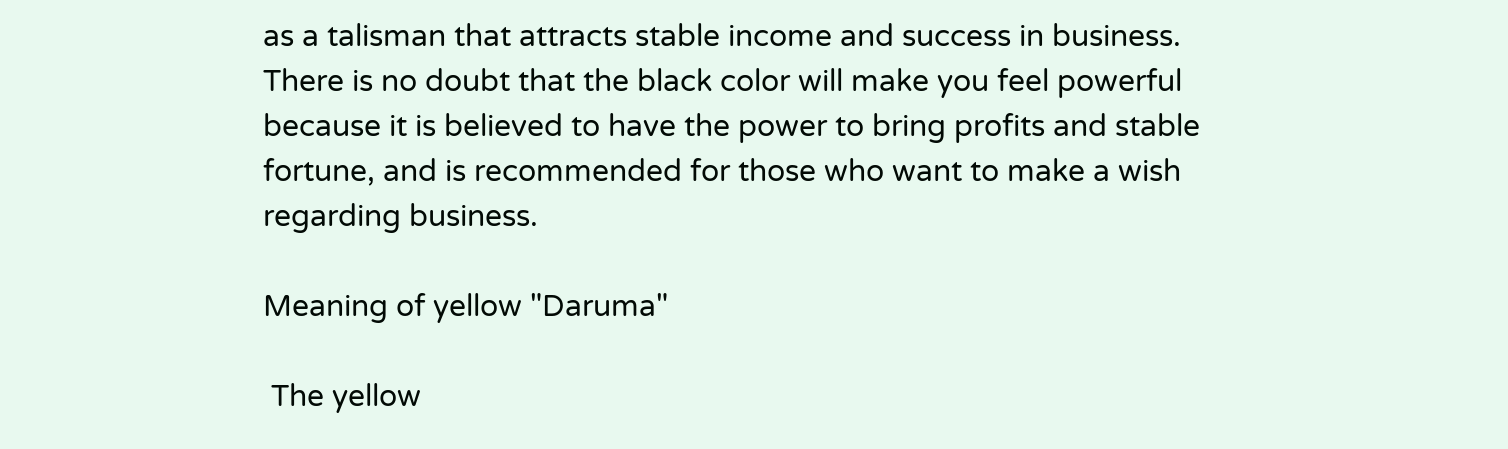as a talisman that attracts stable income and success in business. There is no doubt that the black color will make you feel powerful because it is believed to have the power to bring profits and stable fortune, and is recommended for those who want to make a wish regarding business.

Meaning of yellow "Daruma"

 The yellow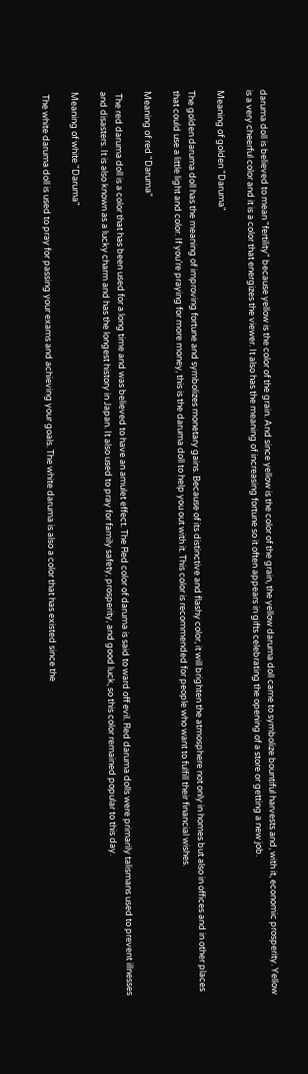daruma doll is believed to mean "fertility" because yellow is the color of the grain. And since yellow is the color of the grain, the yellow daruma doll came to symbolize bountiful harvests and, with it, economic prosperity. Yellow is a very cheerful color and it is a color that energizes the viewer. It also has the meaning of increasing fortune so it often appears in gifts celebrating the opening of a store or getting a new job.

Meaning of golden "Daruma"

The golden daruma doll has the meaning of improving fortune and symbolizes monetary gains. Because of its distinctive and flashy color, it will brighten the atmosphere not only in homes but also in offices and in other places that could use a little light and color. If you’re praying for more money, this is the daruma doll to help you out with it. This color is recommended for people who want to fulfill their financial wishes.

Meaning of red "Daruma"

 The red daruma doll is a color that has been used for a long time and was believed to have an amulet effect. The Red color of daruma is said to ward off evil. Red daruma dolls were primarily talismans used to prevent illnesses and disasters. It is also known as a lucky charm and has the longest history in Japan. It also used to pray for family safety, prosperity, and good luck, so this color remained popular to this day.

Meaning of white "Daruma"

 The white daruma doll is used to pray for passing your exams and achieving your goals. The white daruma is also a color that has existed since the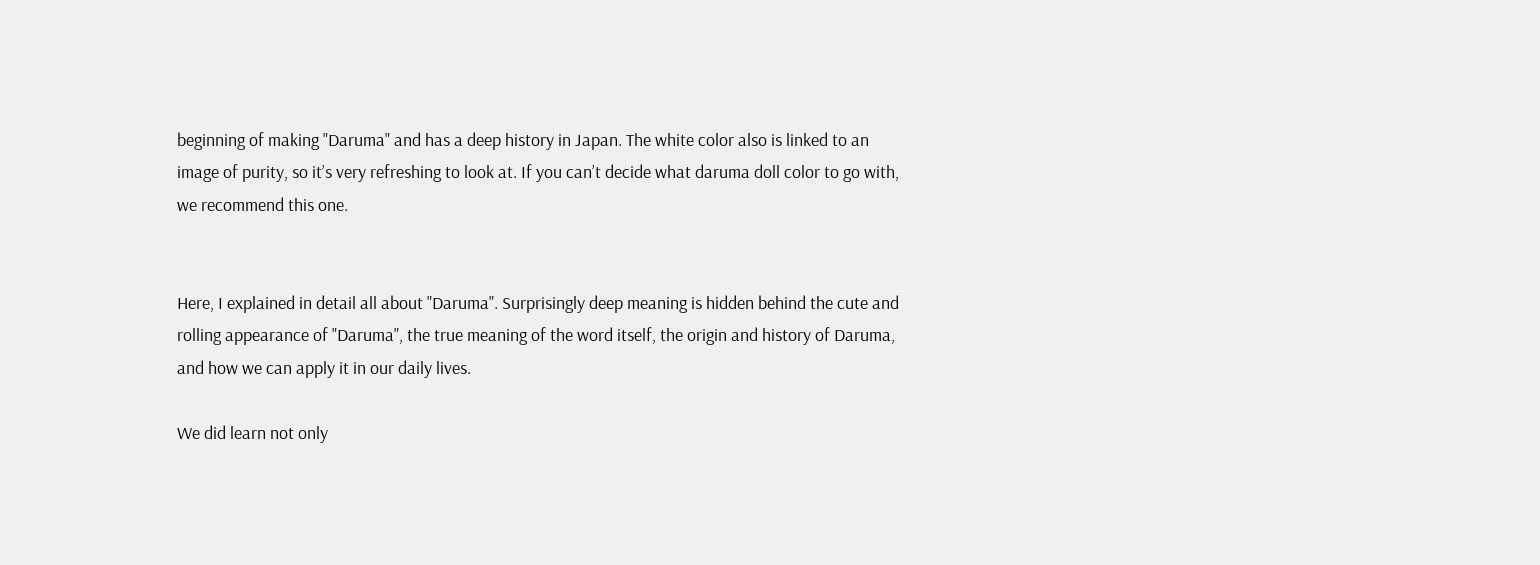beginning of making "Daruma" and has a deep history in Japan. The white color also is linked to an image of purity, so it’s very refreshing to look at. If you can’t decide what daruma doll color to go with, we recommend this one.


Here, I explained in detail all about "Daruma". Surprisingly deep meaning is hidden behind the cute and rolling appearance of "Daruma", the true meaning of the word itself, the origin and history of Daruma, and how we can apply it in our daily lives.

We did learn not only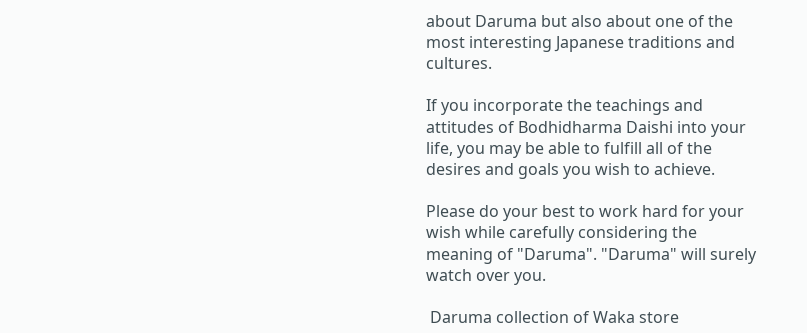about Daruma but also about one of the most interesting Japanese traditions and cultures.

If you incorporate the teachings and attitudes of Bodhidharma Daishi into your life, you may be able to fulfill all of the desires and goals you wish to achieve.

Please do your best to work hard for your wish while carefully considering the meaning of "Daruma". "Daruma" will surely watch over you.

 Daruma collection of Waka store